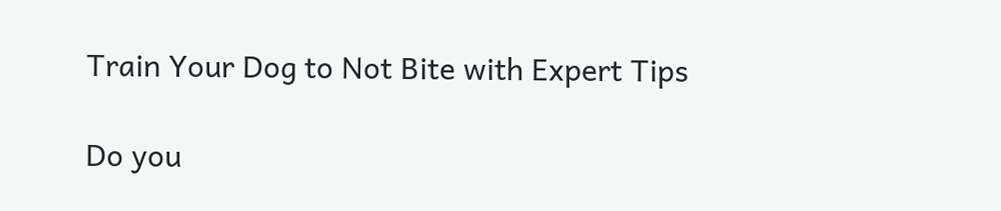Train Your Dog to Not Bite with Expert Tips

Do you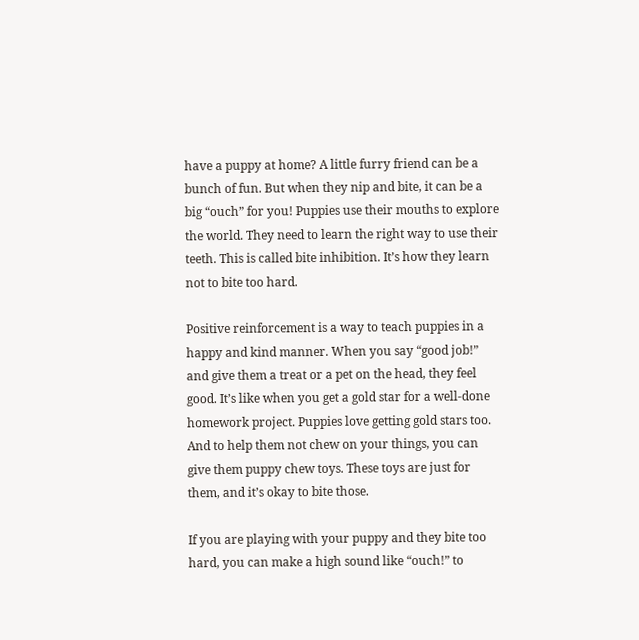have a puppy at home? A little furry friend can be a bunch of fun. But when they nip and bite, it can be a big “ouch” for you! Puppies use their mouths to explore the world. They need to learn the right way to use their teeth. This is called bite inhibition. It’s how they learn not to bite too hard.

Positive reinforcement is a way to teach puppies in a happy and kind manner. When you say “good job!” and give them a treat or a pet on the head, they feel good. It’s like when you get a gold star for a well-done homework project. Puppies love getting gold stars too. And to help them not chew on your things, you can give them puppy chew toys. These toys are just for them, and it’s okay to bite those.

If you are playing with your puppy and they bite too hard, you can make a high sound like “ouch!” to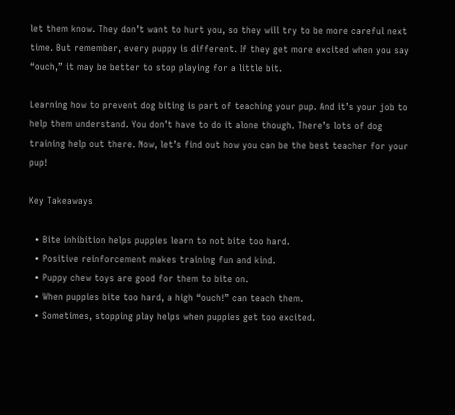let them know. They don’t want to hurt you, so they will try to be more careful next time. But remember, every puppy is different. If they get more excited when you say “ouch,” it may be better to stop playing for a little bit.

Learning how to prevent dog biting is part of teaching your pup. And it’s your job to help them understand. You don’t have to do it alone though. There’s lots of dog training help out there. Now, let’s find out how you can be the best teacher for your pup!

Key Takeaways

  • Bite inhibition helps puppies learn to not bite too hard.
  • Positive reinforcement makes training fun and kind.
  • Puppy chew toys are good for them to bite on.
  • When puppies bite too hard, a high “ouch!” can teach them.
  • Sometimes, stopping play helps when puppies get too excited.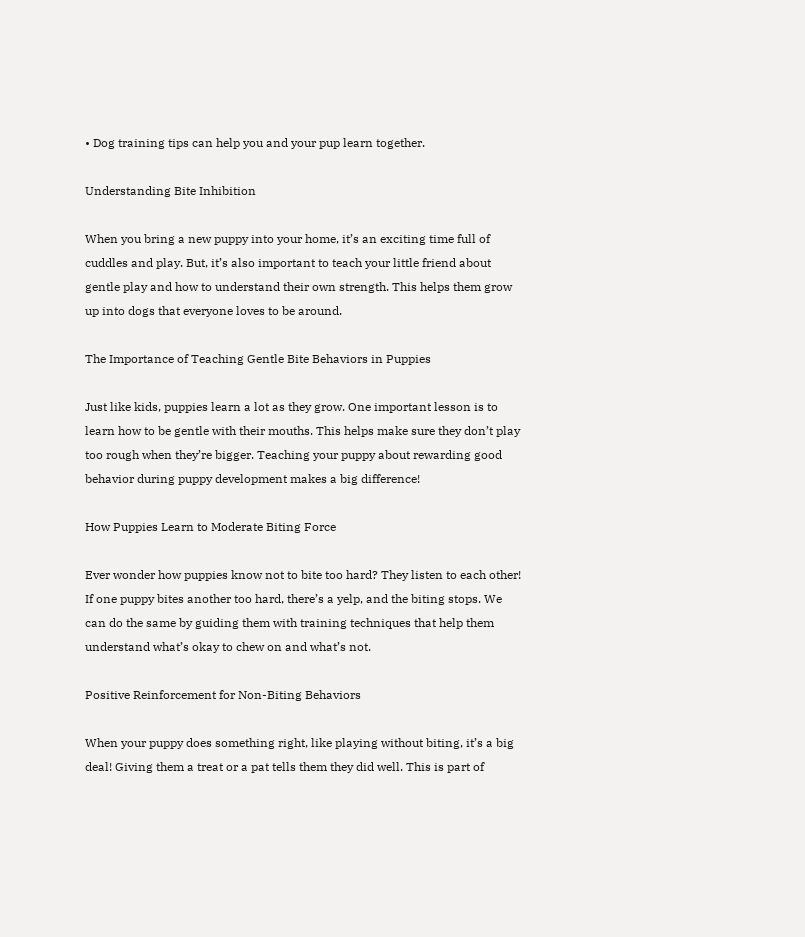• Dog training tips can help you and your pup learn together.

Understanding Bite Inhibition

When you bring a new puppy into your home, it’s an exciting time full of cuddles and play. But, it’s also important to teach your little friend about gentle play and how to understand their own strength. This helps them grow up into dogs that everyone loves to be around.

The Importance of Teaching Gentle Bite Behaviors in Puppies

Just like kids, puppies learn a lot as they grow. One important lesson is to learn how to be gentle with their mouths. This helps make sure they don’t play too rough when they’re bigger. Teaching your puppy about rewarding good behavior during puppy development makes a big difference!

How Puppies Learn to Moderate Biting Force

Ever wonder how puppies know not to bite too hard? They listen to each other! If one puppy bites another too hard, there’s a yelp, and the biting stops. We can do the same by guiding them with training techniques that help them understand what’s okay to chew on and what’s not.

Positive Reinforcement for Non-Biting Behaviors

When your puppy does something right, like playing without biting, it’s a big deal! Giving them a treat or a pat tells them they did well. This is part of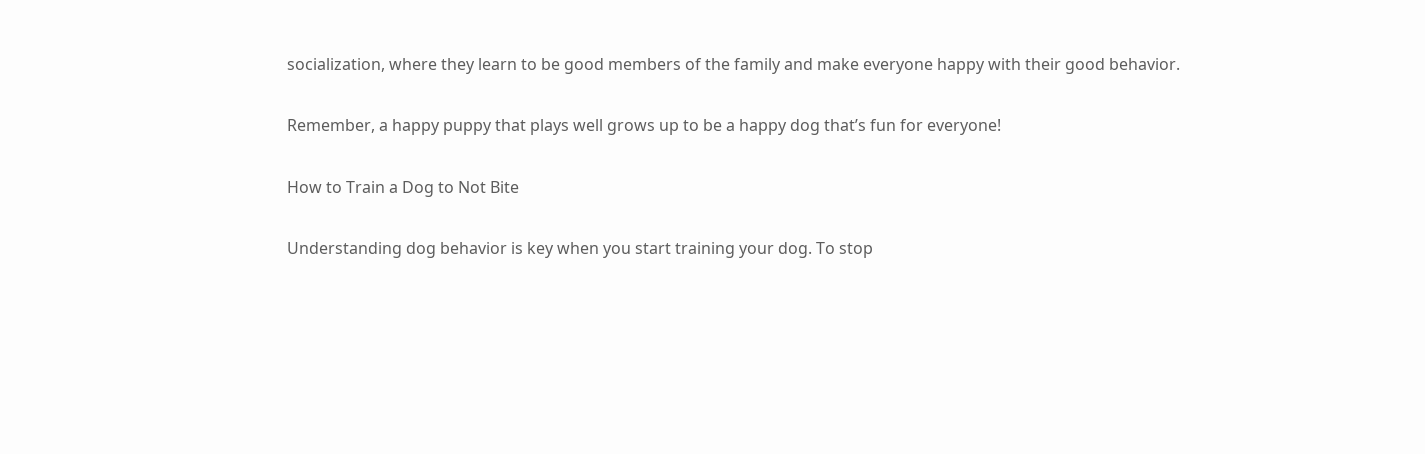socialization, where they learn to be good members of the family and make everyone happy with their good behavior.

Remember, a happy puppy that plays well grows up to be a happy dog that’s fun for everyone!

How to Train a Dog to Not Bite

Understanding dog behavior is key when you start training your dog. To stop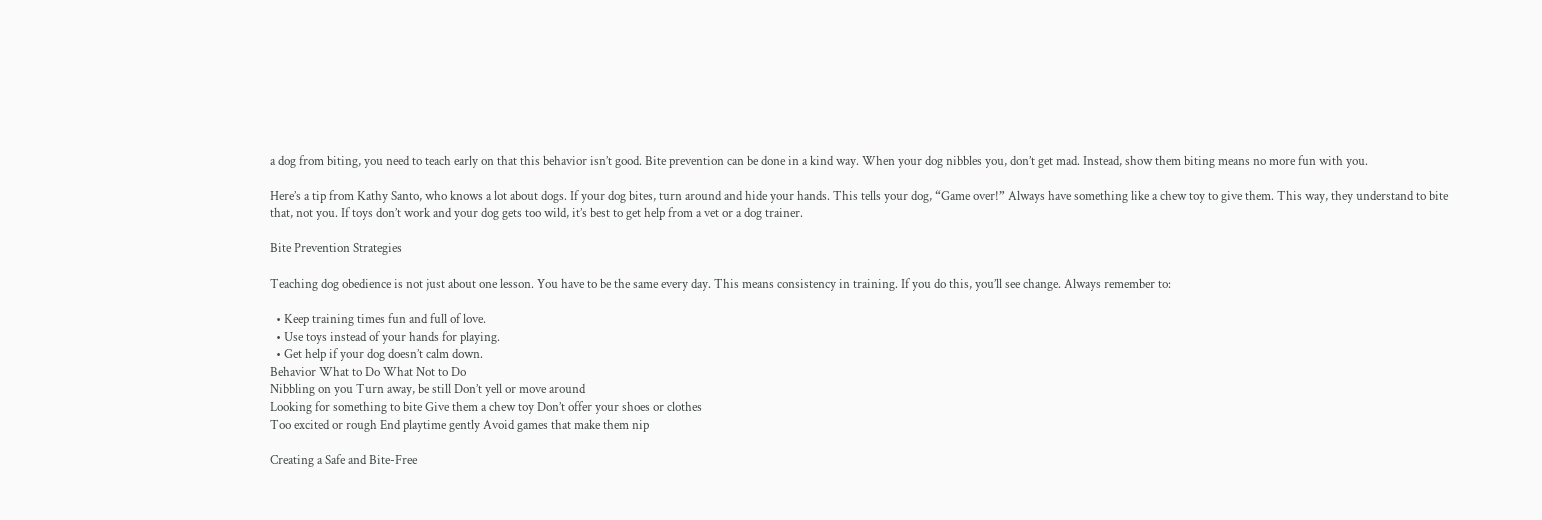a dog from biting, you need to teach early on that this behavior isn’t good. Bite prevention can be done in a kind way. When your dog nibbles you, don’t get mad. Instead, show them biting means no more fun with you.

Here’s a tip from Kathy Santo, who knows a lot about dogs. If your dog bites, turn around and hide your hands. This tells your dog, “Game over!” Always have something like a chew toy to give them. This way, they understand to bite that, not you. If toys don’t work and your dog gets too wild, it’s best to get help from a vet or a dog trainer.

Bite Prevention Strategies

Teaching dog obedience is not just about one lesson. You have to be the same every day. This means consistency in training. If you do this, you’ll see change. Always remember to:

  • Keep training times fun and full of love.
  • Use toys instead of your hands for playing.
  • Get help if your dog doesn’t calm down.
Behavior What to Do What Not to Do
Nibbling on you Turn away, be still Don’t yell or move around
Looking for something to bite Give them a chew toy Don’t offer your shoes or clothes
Too excited or rough End playtime gently Avoid games that make them nip

Creating a Safe and Bite-Free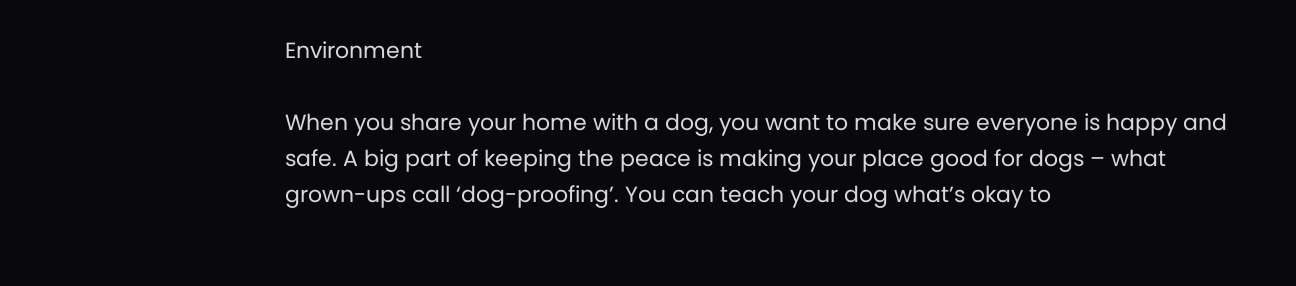Environment

When you share your home with a dog, you want to make sure everyone is happy and safe. A big part of keeping the peace is making your place good for dogs – what grown-ups call ‘dog-proofing’. You can teach your dog what’s okay to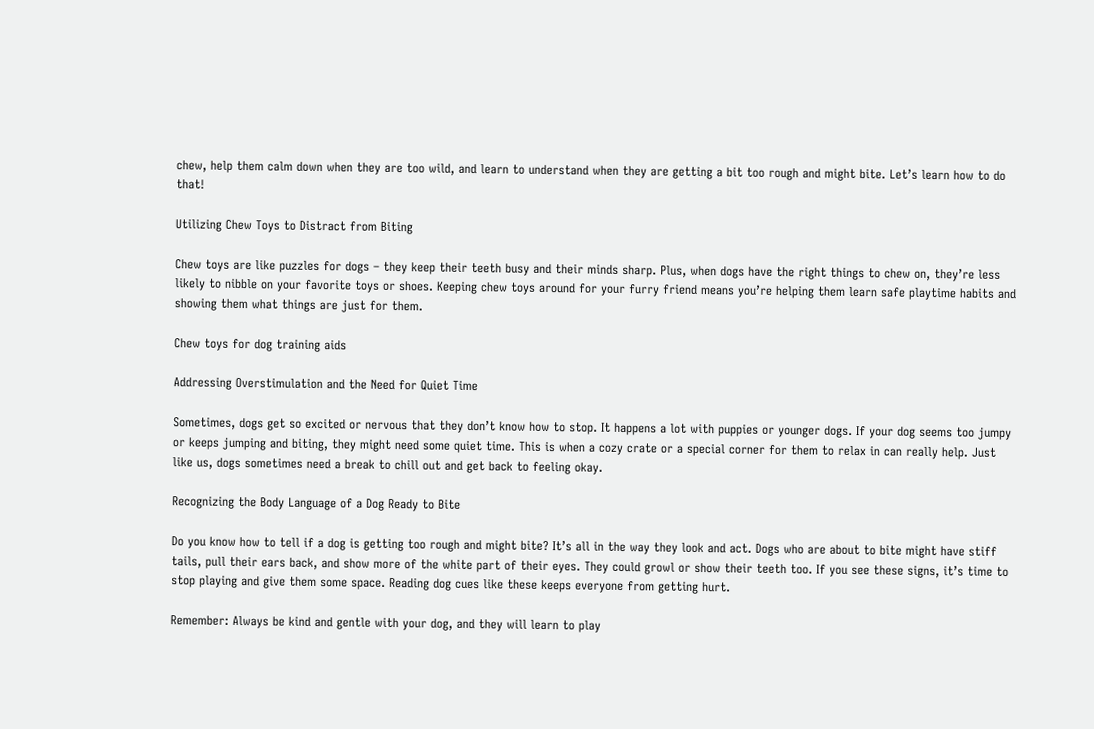chew, help them calm down when they are too wild, and learn to understand when they are getting a bit too rough and might bite. Let’s learn how to do that!

Utilizing Chew Toys to Distract from Biting

Chew toys are like puzzles for dogs – they keep their teeth busy and their minds sharp. Plus, when dogs have the right things to chew on, they’re less likely to nibble on your favorite toys or shoes. Keeping chew toys around for your furry friend means you’re helping them learn safe playtime habits and showing them what things are just for them.

Chew toys for dog training aids

Addressing Overstimulation and the Need for Quiet Time

Sometimes, dogs get so excited or nervous that they don’t know how to stop. It happens a lot with puppies or younger dogs. If your dog seems too jumpy or keeps jumping and biting, they might need some quiet time. This is when a cozy crate or a special corner for them to relax in can really help. Just like us, dogs sometimes need a break to chill out and get back to feeling okay.

Recognizing the Body Language of a Dog Ready to Bite

Do you know how to tell if a dog is getting too rough and might bite? It’s all in the way they look and act. Dogs who are about to bite might have stiff tails, pull their ears back, and show more of the white part of their eyes. They could growl or show their teeth too. If you see these signs, it’s time to stop playing and give them some space. Reading dog cues like these keeps everyone from getting hurt.

Remember: Always be kind and gentle with your dog, and they will learn to play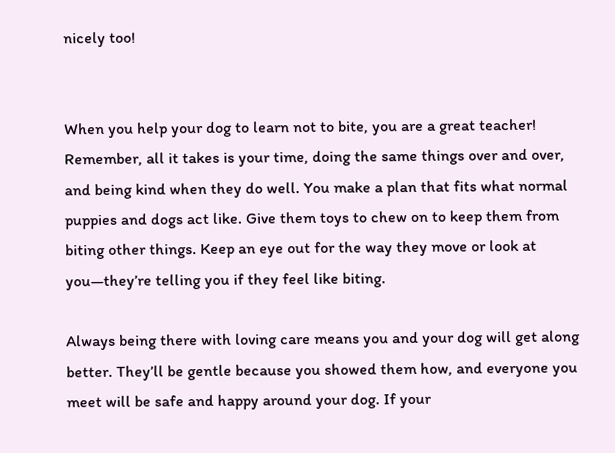nicely too!


When you help your dog to learn not to bite, you are a great teacher! Remember, all it takes is your time, doing the same things over and over, and being kind when they do well. You make a plan that fits what normal puppies and dogs act like. Give them toys to chew on to keep them from biting other things. Keep an eye out for the way they move or look at you—they’re telling you if they feel like biting.

Always being there with loving care means you and your dog will get along better. They’ll be gentle because you showed them how, and everyone you meet will be safe and happy around your dog. If your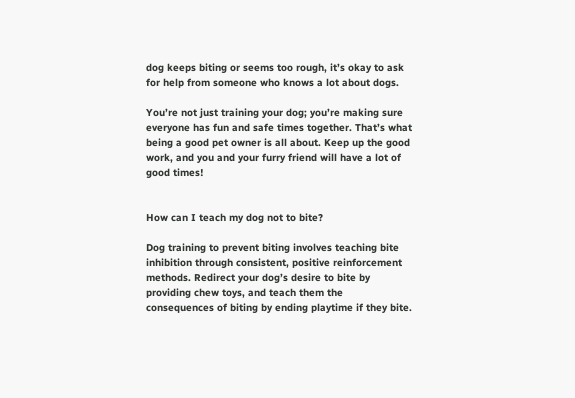dog keeps biting or seems too rough, it’s okay to ask for help from someone who knows a lot about dogs.

You’re not just training your dog; you’re making sure everyone has fun and safe times together. That’s what being a good pet owner is all about. Keep up the good work, and you and your furry friend will have a lot of good times!


How can I teach my dog not to bite?

Dog training to prevent biting involves teaching bite inhibition through consistent, positive reinforcement methods. Redirect your dog’s desire to bite by providing chew toys, and teach them the consequences of biting by ending playtime if they bite.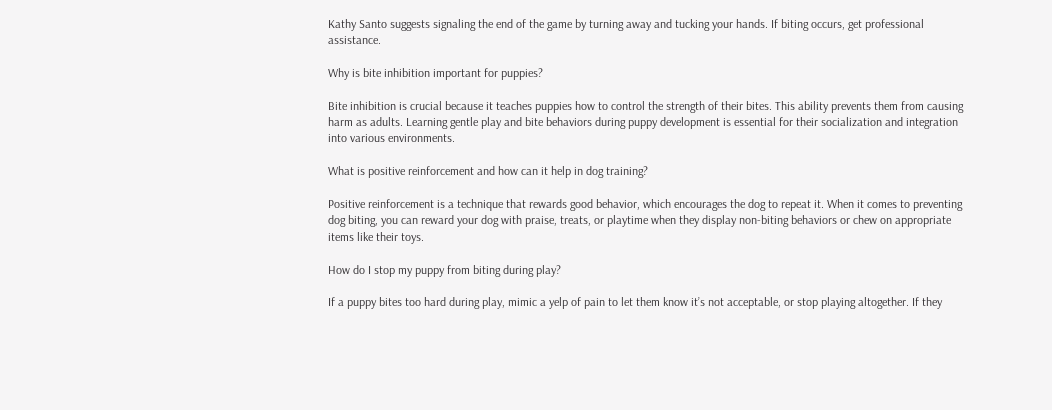Kathy Santo suggests signaling the end of the game by turning away and tucking your hands. If biting occurs, get professional assistance.

Why is bite inhibition important for puppies?

Bite inhibition is crucial because it teaches puppies how to control the strength of their bites. This ability prevents them from causing harm as adults. Learning gentle play and bite behaviors during puppy development is essential for their socialization and integration into various environments.

What is positive reinforcement and how can it help in dog training?

Positive reinforcement is a technique that rewards good behavior, which encourages the dog to repeat it. When it comes to preventing dog biting, you can reward your dog with praise, treats, or playtime when they display non-biting behaviors or chew on appropriate items like their toys.

How do I stop my puppy from biting during play?

If a puppy bites too hard during play, mimic a yelp of pain to let them know it’s not acceptable, or stop playing altogether. If they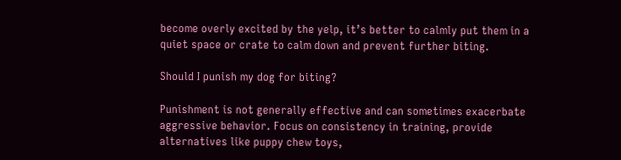become overly excited by the yelp, it’s better to calmly put them in a quiet space or crate to calm down and prevent further biting.

Should I punish my dog for biting?

Punishment is not generally effective and can sometimes exacerbate aggressive behavior. Focus on consistency in training, provide alternatives like puppy chew toys,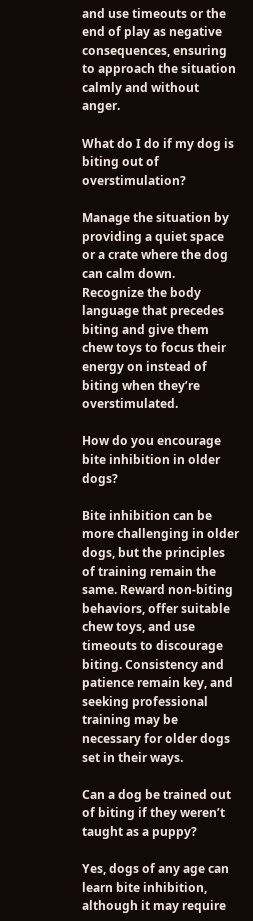and use timeouts or the end of play as negative consequences, ensuring to approach the situation calmly and without anger.

What do I do if my dog is biting out of overstimulation?

Manage the situation by providing a quiet space or a crate where the dog can calm down. Recognize the body language that precedes biting and give them chew toys to focus their energy on instead of biting when they’re overstimulated.

How do you encourage bite inhibition in older dogs?

Bite inhibition can be more challenging in older dogs, but the principles of training remain the same. Reward non-biting behaviors, offer suitable chew toys, and use timeouts to discourage biting. Consistency and patience remain key, and seeking professional training may be necessary for older dogs set in their ways.

Can a dog be trained out of biting if they weren’t taught as a puppy?

Yes, dogs of any age can learn bite inhibition, although it may require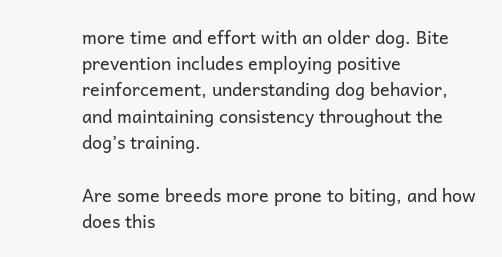more time and effort with an older dog. Bite prevention includes employing positive reinforcement, understanding dog behavior, and maintaining consistency throughout the dog’s training.

Are some breeds more prone to biting, and how does this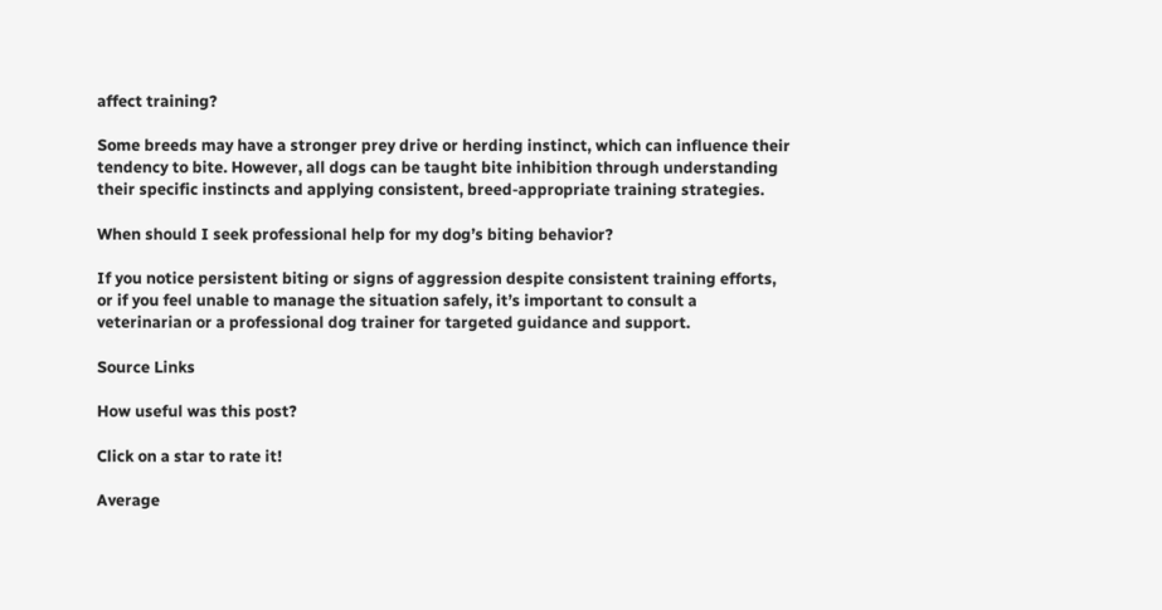affect training?

Some breeds may have a stronger prey drive or herding instinct, which can influence their tendency to bite. However, all dogs can be taught bite inhibition through understanding their specific instincts and applying consistent, breed-appropriate training strategies.

When should I seek professional help for my dog’s biting behavior?

If you notice persistent biting or signs of aggression despite consistent training efforts, or if you feel unable to manage the situation safely, it’s important to consult a veterinarian or a professional dog trainer for targeted guidance and support.

Source Links

How useful was this post?

Click on a star to rate it!

Average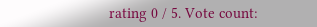rating 0 / 5. Vote count: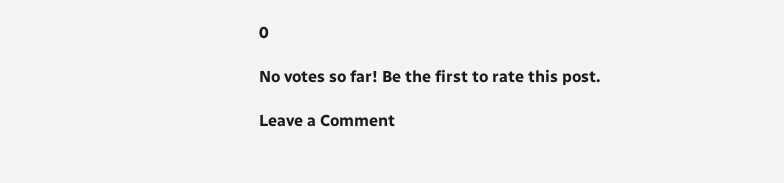0

No votes so far! Be the first to rate this post.

Leave a Comment